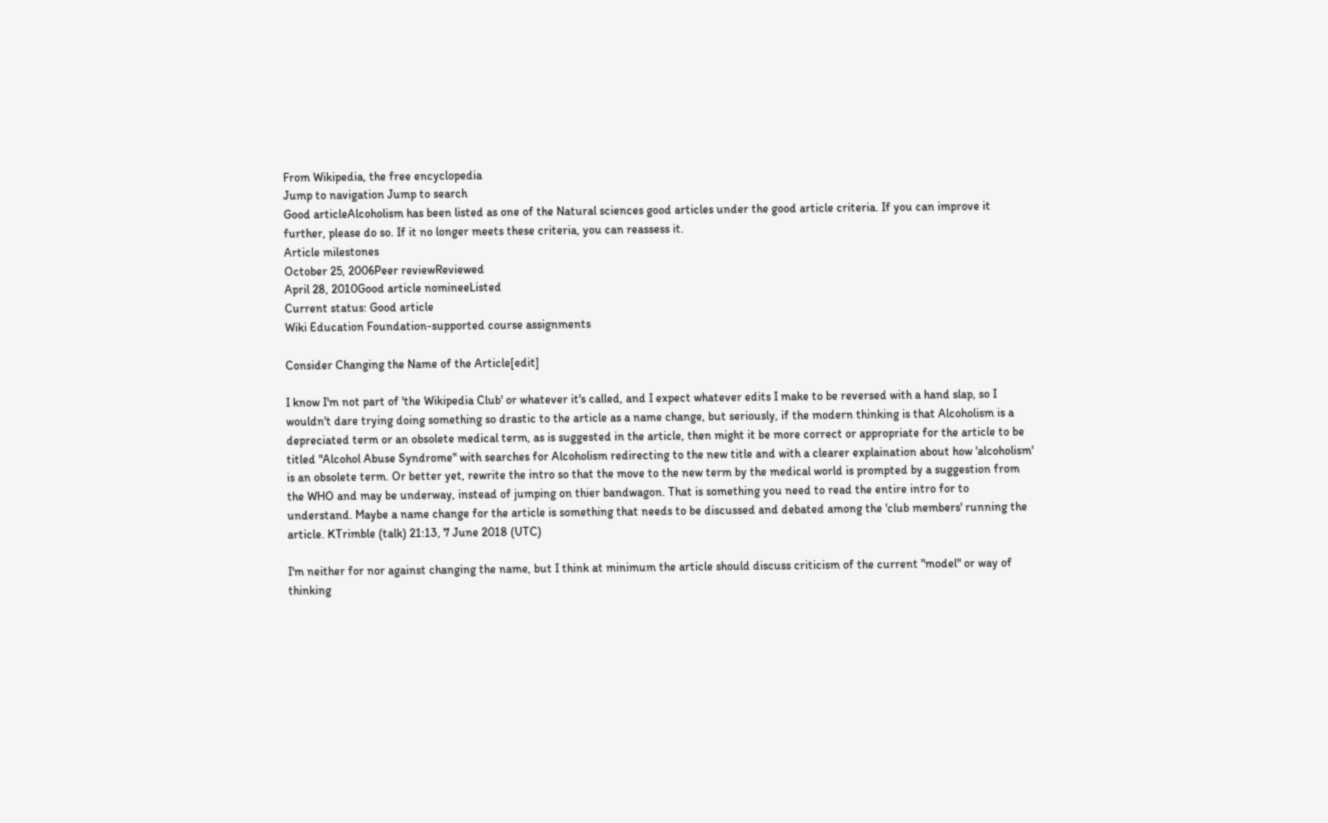From Wikipedia, the free encyclopedia
Jump to navigation Jump to search
Good articleAlcoholism has been listed as one of the Natural sciences good articles under the good article criteria. If you can improve it further, please do so. If it no longer meets these criteria, you can reassess it.
Article milestones
October 25, 2006Peer reviewReviewed
April 28, 2010Good article nomineeListed
Current status: Good article
Wiki Education Foundation-supported course assignments

Consider Changing the Name of the Article[edit]

I know I'm not part of 'the Wikipedia Club' or whatever it's called, and I expect whatever edits I make to be reversed with a hand slap, so I wouldn't dare trying doing something so drastic to the article as a name change, but seriously, if the modern thinking is that Alcoholism is a depreciated term or an obsolete medical term, as is suggested in the article, then might it be more correct or appropriate for the article to be titled "Alcohol Abuse Syndrome" with searches for Alcoholism redirecting to the new title and with a clearer explaination about how 'alcoholism' is an obsolete term. Or better yet, rewrite the intro so that the move to the new term by the medical world is prompted by a suggestion from the WHO and may be underway, instead of jumping on thier bandwagon. That is something you need to read the entire intro for to understand. Maybe a name change for the article is something that needs to be discussed and debated among the 'club members' running the article. KTrimble (talk) 21:13, 7 June 2018 (UTC)

I'm neither for nor against changing the name, but I think at minimum the article should discuss criticism of the current "model" or way of thinking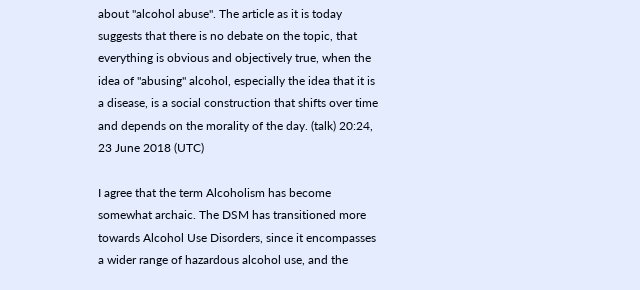about "alcohol abuse". The article as it is today suggests that there is no debate on the topic, that everything is obvious and objectively true, when the idea of "abusing" alcohol, especially the idea that it is a disease, is a social construction that shifts over time and depends on the morality of the day. (talk) 20:24, 23 June 2018 (UTC)

I agree that the term Alcoholism has become somewhat archaic. The DSM has transitioned more towards Alcohol Use Disorders, since it encompasses a wider range of hazardous alcohol use, and the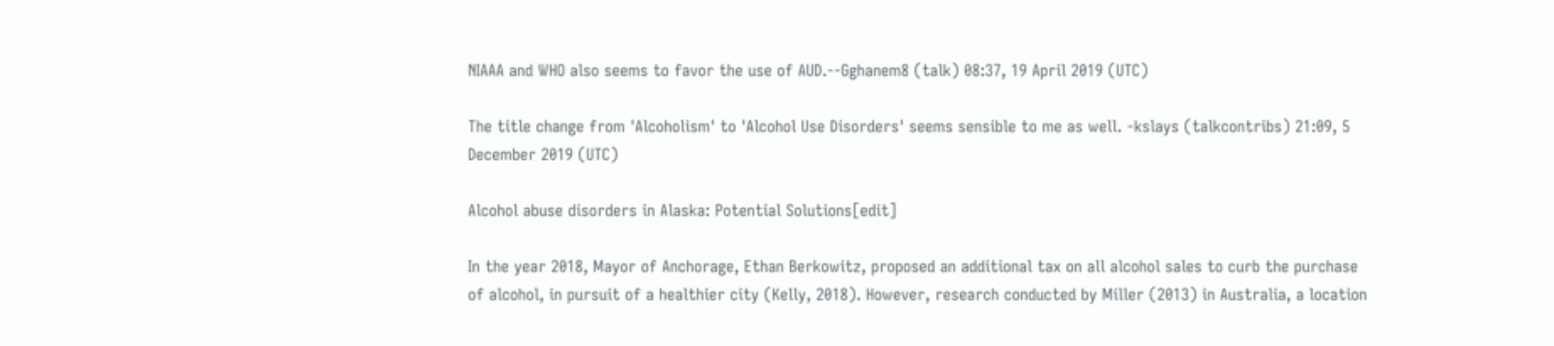NIAAA and WHO also seems to favor the use of AUD.--Gghanem8 (talk) 08:37, 19 April 2019 (UTC)

The title change from 'Alcoholism' to 'Alcohol Use Disorders' seems sensible to me as well. -kslays (talkcontribs) 21:09, 5 December 2019 (UTC)

Alcohol abuse disorders in Alaska: Potential Solutions[edit]

In the year 2018, Mayor of Anchorage, Ethan Berkowitz, proposed an additional tax on all alcohol sales to curb the purchase of alcohol, in pursuit of a healthier city (Kelly, 2018). However, research conducted by Miller (2013) in Australia, a location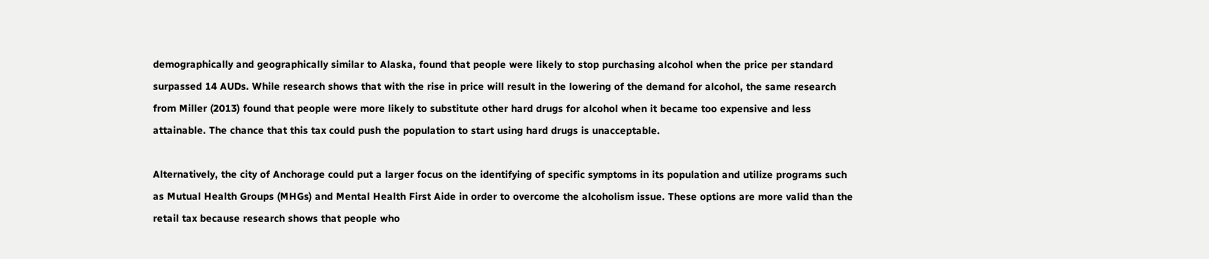demographically and geographically similar to Alaska, found that people were likely to stop purchasing alcohol when the price per standard surpassed 14 AUDs. While research shows that with the rise in price will result in the lowering of the demand for alcohol, the same research from Miller (2013) found that people were more likely to substitute other hard drugs for alcohol when it became too expensive and less attainable. The chance that this tax could push the population to start using hard drugs is unacceptable.

Alternatively, the city of Anchorage could put a larger focus on the identifying of specific symptoms in its population and utilize programs such as Mutual Health Groups (MHGs) and Mental Health First Aide in order to overcome the alcoholism issue. These options are more valid than the retail tax because research shows that people who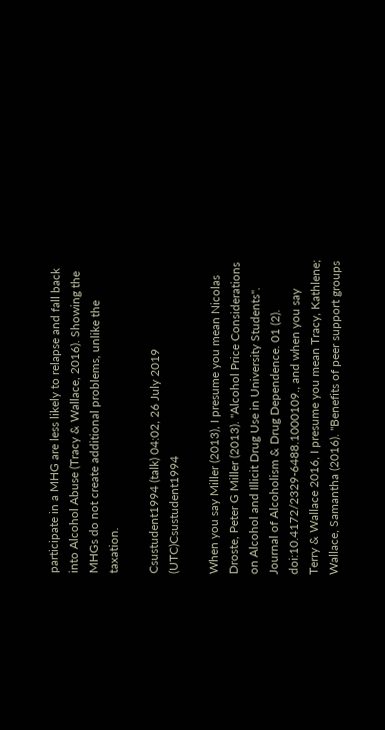participate in a MHG are less likely to relapse and fall back into Alcohol Abuse (Tracy & Wallace, 2016). Showing the MHGs do not create additional problems, unlike the taxation.

Csustudent1994 (talk) 04:02, 26 July 2019 (UTC)Csustudent1994

When you say Miller (2013), I presume you mean Nicolas Droste, Peter G Miller (2013). "Alcohol Price Considerations on Alcohol and Illicit Drug Use in University Students". Journal of Alcoholism & Drug Dependence. 01 (2). doi:10.4172/2329-6488.1000109., and when you say Terry & Wallace 2016, I presume you mean Tracy, Kathlene; Wallace, Samantha (2016). "Benefits of peer support groups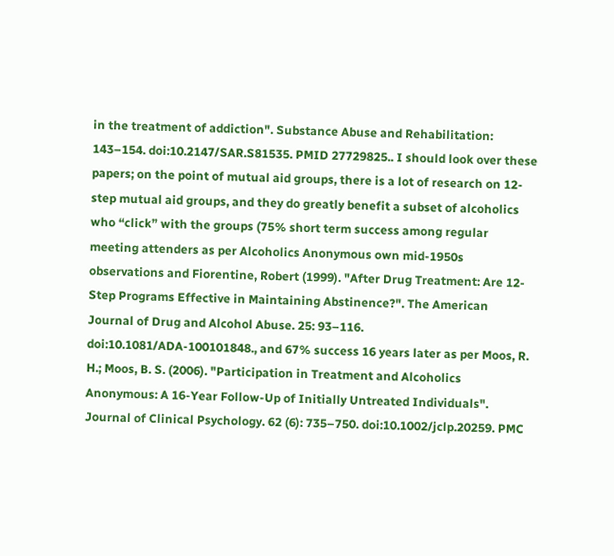in the treatment of addiction". Substance Abuse and Rehabilitation: 143–154. doi:10.2147/SAR.S81535. PMID 27729825.. I should look over these papers; on the point of mutual aid groups, there is a lot of research on 12-step mutual aid groups, and they do greatly benefit a subset of alcoholics who “click” with the groups (75% short term success among regular meeting attenders as per Alcoholics Anonymous own mid-1950s observations and Fiorentine, Robert (1999). "After Drug Treatment: Are 12-Step Programs Effective in Maintaining Abstinence?". The American Journal of Drug and Alcohol Abuse. 25: 93–116. doi:10.1081/ADA-100101848., and 67% success 16 years later as per Moos, R. H.; Moos, B. S. (2006). "Participation in Treatment and Alcoholics Anonymous: A 16-Year Follow-Up of Initially Untreated Individuals". Journal of Clinical Psychology. 62 (6): 735–750. doi:10.1002/jclp.20259. PMC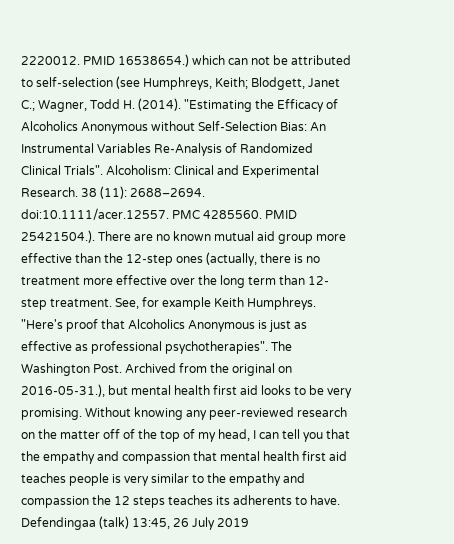2220012. PMID 16538654.) which can not be attributed to self-selection (see Humphreys, Keith; Blodgett, Janet C.; Wagner, Todd H. (2014). "Estimating the Efficacy of Alcoholics Anonymous without Self-Selection Bias: An Instrumental Variables Re-Analysis of Randomized Clinical Trials". Alcoholism: Clinical and Experimental Research. 38 (11): 2688–2694. doi:10.1111/acer.12557. PMC 4285560. PMID 25421504.). There are no known mutual aid group more effective than the 12-step ones (actually, there is no treatment more effective over the long term than 12-step treatment. See, for example Keith Humphreys. "Here's proof that Alcoholics Anonymous is just as effective as professional psychotherapies". The Washington Post. Archived from the original on 2016-05-31.), but mental health first aid looks to be very promising. Without knowing any peer-reviewed research on the matter off of the top of my head, I can tell you that the empathy and compassion that mental health first aid teaches people is very similar to the empathy and compassion the 12 steps teaches its adherents to have. Defendingaa (talk) 13:45, 26 July 2019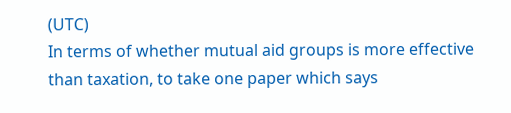(UTC)
In terms of whether mutual aid groups is more effective than taxation, to take one paper which says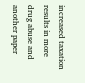increased taxation results in more drug abuse and another paper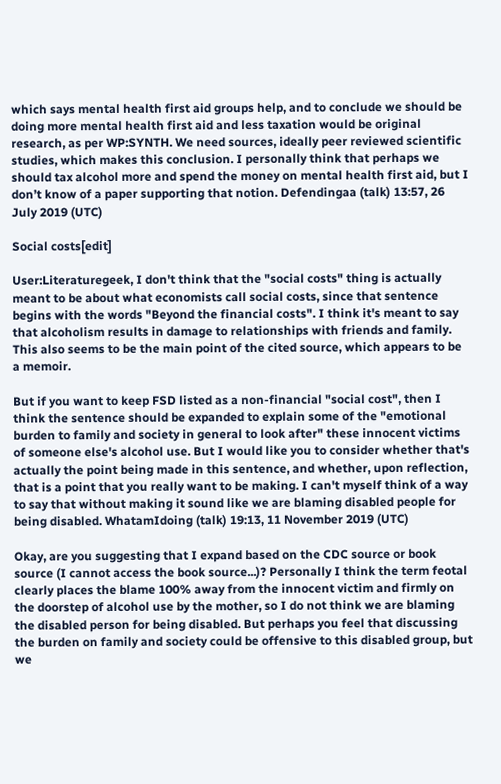which says mental health first aid groups help, and to conclude we should be doing more mental health first aid and less taxation would be original research, as per WP:SYNTH. We need sources, ideally peer reviewed scientific studies, which makes this conclusion. I personally think that perhaps we should tax alcohol more and spend the money on mental health first aid, but I don’t know of a paper supporting that notion. Defendingaa (talk) 13:57, 26 July 2019 (UTC)

Social costs[edit]

User:Literaturegeek, I don't think that the "social costs" thing is actually meant to be about what economists call social costs, since that sentence begins with the words "Beyond the financial costs". I think it's meant to say that alcoholism results in damage to relationships with friends and family. This also seems to be the main point of the cited source, which appears to be a memoir.

But if you want to keep FSD listed as a non-financial "social cost", then I think the sentence should be expanded to explain some of the "emotional burden to family and society in general to look after" these innocent victims of someone else's alcohol use. But I would like you to consider whether that's actually the point being made in this sentence, and whether, upon reflection, that is a point that you really want to be making. I can't myself think of a way to say that without making it sound like we are blaming disabled people for being disabled. WhatamIdoing (talk) 19:13, 11 November 2019 (UTC)

Okay, are you suggesting that I expand based on the CDC source or book source (I cannot access the book source...)? Personally I think the term feotal clearly places the blame 100% away from the innocent victim and firmly on the doorstep of alcohol use by the mother, so I do not think we are blaming the disabled person for being disabled. But perhaps you feel that discussing the burden on family and society could be offensive to this disabled group, but we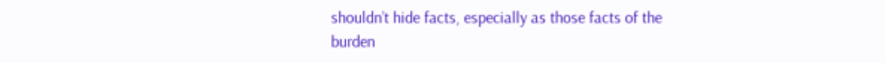shouldn’t hide facts, especially as those facts of the burden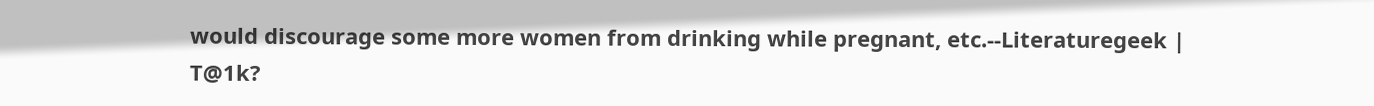would discourage some more women from drinking while pregnant, etc.--Literaturegeek | T@1k?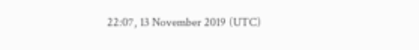22:07, 13 November 2019 (UTC)